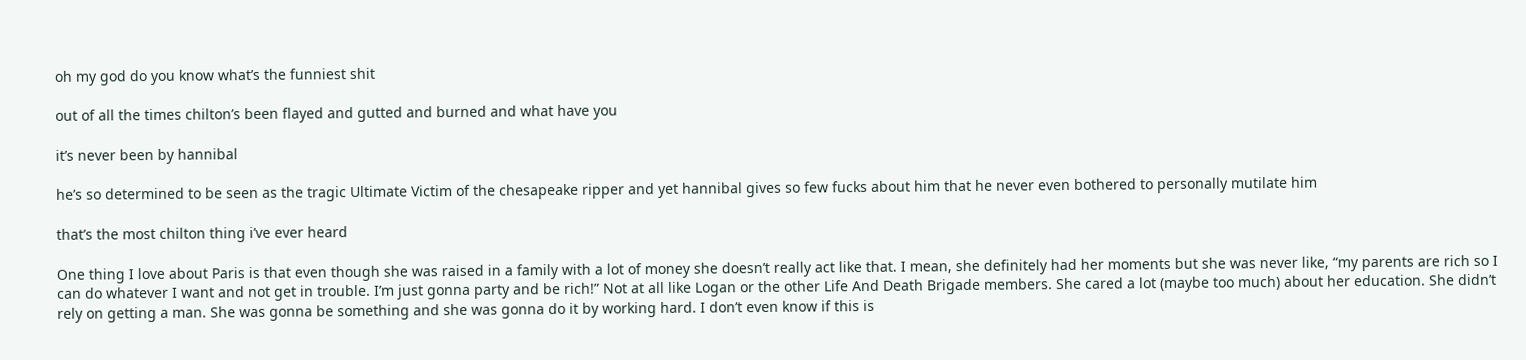oh my god do you know what’s the funniest shit

out of all the times chilton’s been flayed and gutted and burned and what have you

it’s never been by hannibal

he’s so determined to be seen as the tragic Ultimate Victim of the chesapeake ripper and yet hannibal gives so few fucks about him that he never even bothered to personally mutilate him

that’s the most chilton thing i’ve ever heard

One thing I love about Paris is that even though she was raised in a family with a lot of money she doesn’t really act like that. I mean, she definitely had her moments but she was never like, “my parents are rich so I can do whatever I want and not get in trouble. I’m just gonna party and be rich!” Not at all like Logan or the other Life And Death Brigade members. She cared a lot (maybe too much) about her education. She didn’t rely on getting a man. She was gonna be something and she was gonna do it by working hard. I don’t even know if this is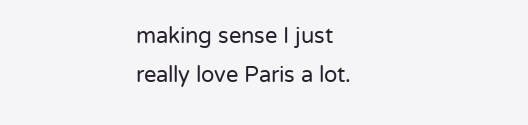making sense I just really love Paris a lot.